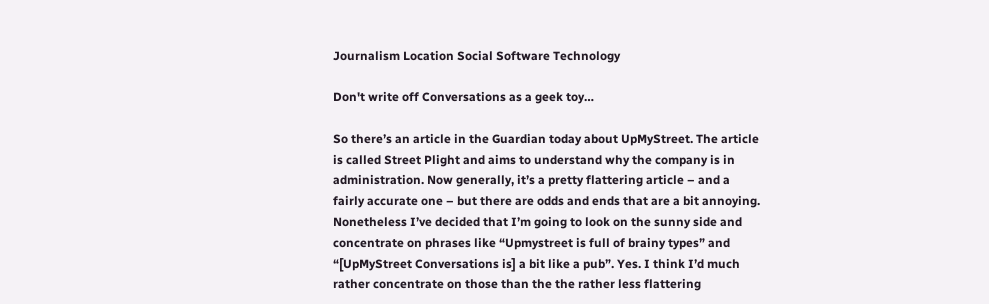Journalism Location Social Software Technology

Don't write off Conversations as a geek toy…

So there’s an article in the Guardian today about UpMyStreet. The article is called Street Plight and aims to understand why the company is in administration. Now generally, it’s a pretty flattering article – and a fairly accurate one – but there are odds and ends that are a bit annoying. Nonetheless I’ve decided that I’m going to look on the sunny side and concentrate on phrases like “Upmystreet is full of brainy types” and “[UpMyStreet Conversations is] a bit like a pub”. Yes. I think I’d much rather concentrate on those than the the rather less flattering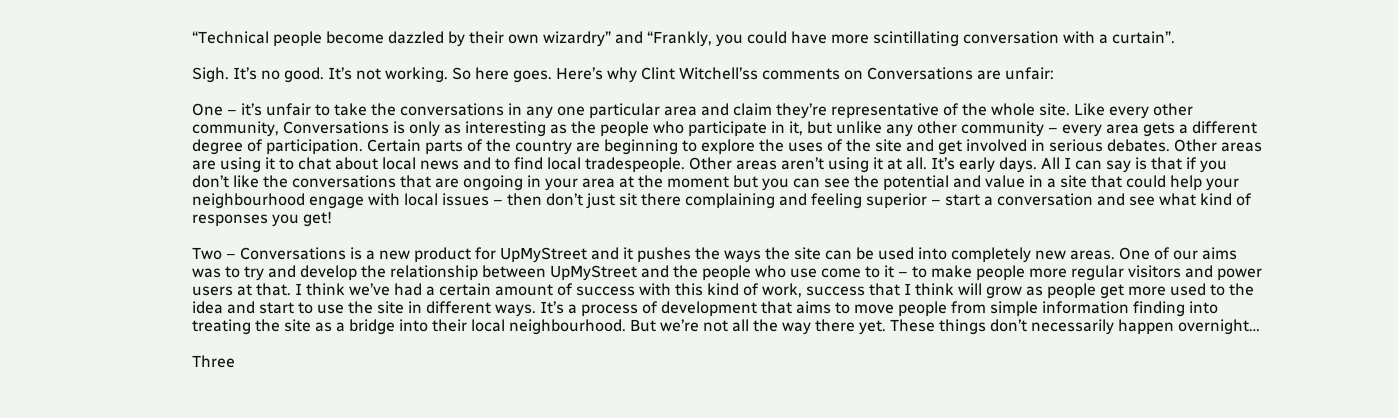“Technical people become dazzled by their own wizardry” and “Frankly, you could have more scintillating conversation with a curtain”.

Sigh. It’s no good. It’s not working. So here goes. Here’s why Clint Witchell’ss comments on Conversations are unfair:

One – it’s unfair to take the conversations in any one particular area and claim they’re representative of the whole site. Like every other community, Conversations is only as interesting as the people who participate in it, but unlike any other community – every area gets a different degree of participation. Certain parts of the country are beginning to explore the uses of the site and get involved in serious debates. Other areas are using it to chat about local news and to find local tradespeople. Other areas aren’t using it at all. It’s early days. All I can say is that if you don’t like the conversations that are ongoing in your area at the moment but you can see the potential and value in a site that could help your neighbourhood engage with local issues – then don’t just sit there complaining and feeling superior – start a conversation and see what kind of responses you get!

Two – Conversations is a new product for UpMyStreet and it pushes the ways the site can be used into completely new areas. One of our aims was to try and develop the relationship between UpMyStreet and the people who use come to it – to make people more regular visitors and power users at that. I think we’ve had a certain amount of success with this kind of work, success that I think will grow as people get more used to the idea and start to use the site in different ways. It’s a process of development that aims to move people from simple information finding into treating the site as a bridge into their local neighbourhood. But we’re not all the way there yet. These things don’t necessarily happen overnight…

Three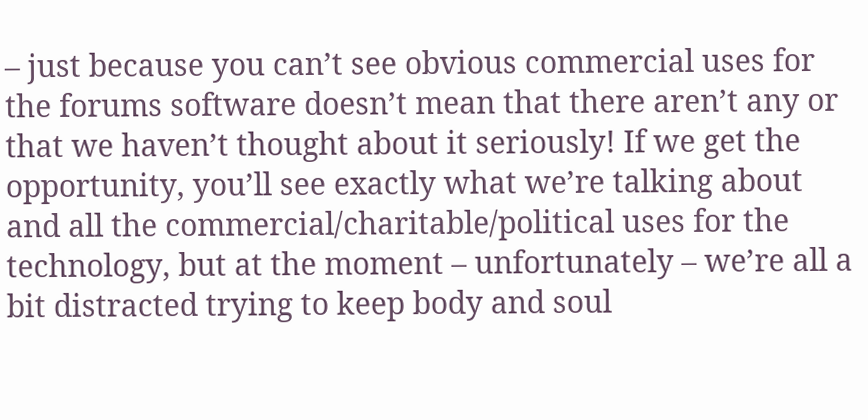– just because you can’t see obvious commercial uses for the forums software doesn’t mean that there aren’t any or that we haven’t thought about it seriously! If we get the opportunity, you’ll see exactly what we’re talking about and all the commercial/charitable/political uses for the technology, but at the moment – unfortunately – we’re all a bit distracted trying to keep body and soul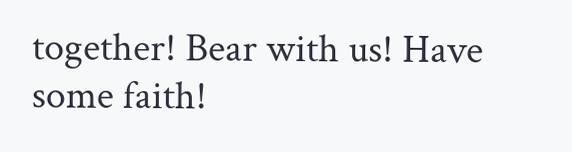together! Bear with us! Have some faith!